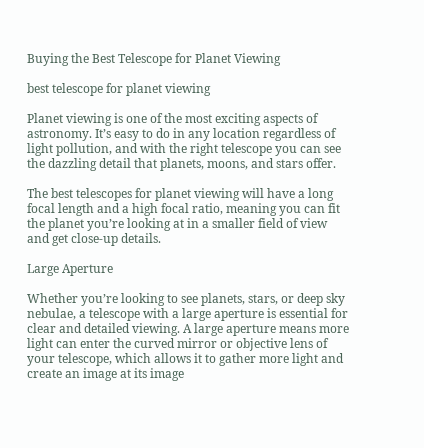Buying the Best Telescope for Planet Viewing

best telescope for planet viewing

Planet viewing is one of the most exciting aspects of astronomy. It’s easy to do in any location regardless of light pollution, and with the right telescope you can see the dazzling detail that planets, moons, and stars offer.

The best telescopes for planet viewing will have a long focal length and a high focal ratio, meaning you can fit the planet you’re looking at in a smaller field of view and get close-up details.

Large Aperture

Whether you’re looking to see planets, stars, or deep sky nebulae, a telescope with a large aperture is essential for clear and detailed viewing. A large aperture means more light can enter the curved mirror or objective lens of your telescope, which allows it to gather more light and create an image at its image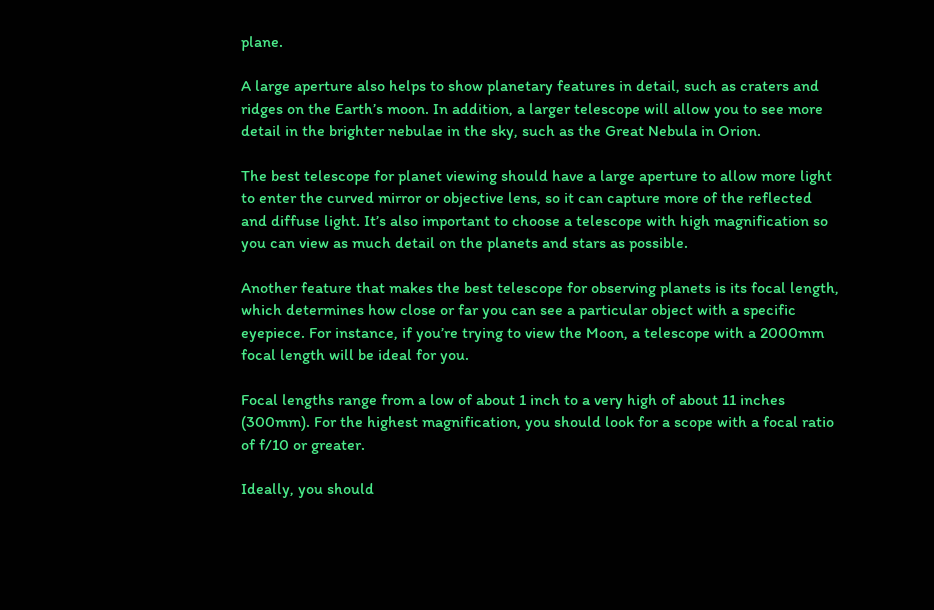plane.

A large aperture also helps to show planetary features in detail, such as craters and ridges on the Earth’s moon. In addition, a larger telescope will allow you to see more detail in the brighter nebulae in the sky, such as the Great Nebula in Orion.

The best telescope for planet viewing should have a large aperture to allow more light to enter the curved mirror or objective lens, so it can capture more of the reflected and diffuse light. It’s also important to choose a telescope with high magnification so you can view as much detail on the planets and stars as possible.

Another feature that makes the best telescope for observing planets is its focal length, which determines how close or far you can see a particular object with a specific eyepiece. For instance, if you’re trying to view the Moon, a telescope with a 2000mm focal length will be ideal for you.

Focal lengths range from a low of about 1 inch to a very high of about 11 inches (300mm). For the highest magnification, you should look for a scope with a focal ratio of f/10 or greater.

Ideally, you should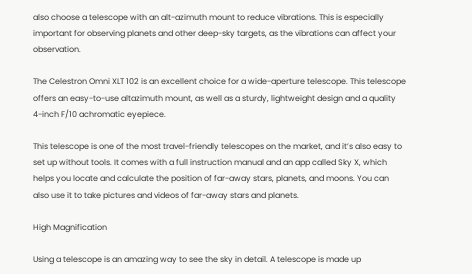also choose a telescope with an alt-azimuth mount to reduce vibrations. This is especially important for observing planets and other deep-sky targets, as the vibrations can affect your observation.

The Celestron Omni XLT 102 is an excellent choice for a wide-aperture telescope. This telescope offers an easy-to-use altazimuth mount, as well as a sturdy, lightweight design and a quality 4-inch F/10 achromatic eyepiece.

This telescope is one of the most travel-friendly telescopes on the market, and it’s also easy to set up without tools. It comes with a full instruction manual and an app called Sky X, which helps you locate and calculate the position of far-away stars, planets, and moons. You can also use it to take pictures and videos of far-away stars and planets.

High Magnification

Using a telescope is an amazing way to see the sky in detail. A telescope is made up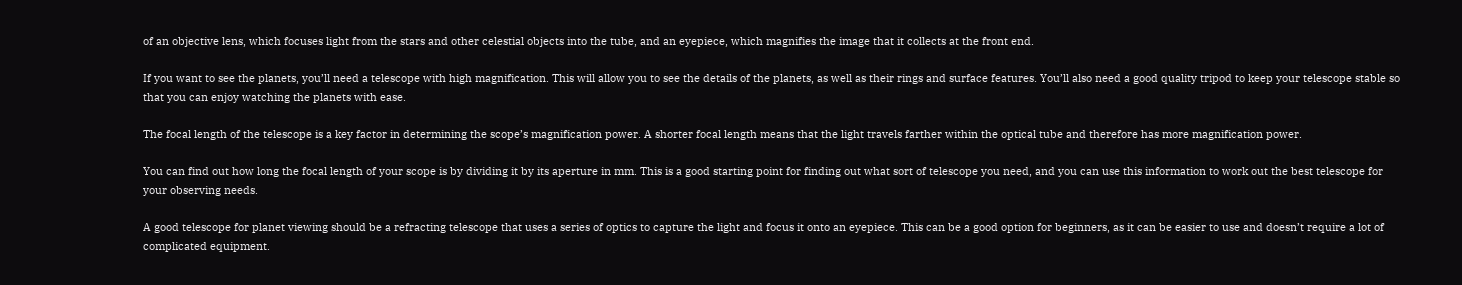of an objective lens, which focuses light from the stars and other celestial objects into the tube, and an eyepiece, which magnifies the image that it collects at the front end.

If you want to see the planets, you’ll need a telescope with high magnification. This will allow you to see the details of the planets, as well as their rings and surface features. You’ll also need a good quality tripod to keep your telescope stable so that you can enjoy watching the planets with ease.

The focal length of the telescope is a key factor in determining the scope’s magnification power. A shorter focal length means that the light travels farther within the optical tube and therefore has more magnification power.

You can find out how long the focal length of your scope is by dividing it by its aperture in mm. This is a good starting point for finding out what sort of telescope you need, and you can use this information to work out the best telescope for your observing needs.

A good telescope for planet viewing should be a refracting telescope that uses a series of optics to capture the light and focus it onto an eyepiece. This can be a good option for beginners, as it can be easier to use and doesn’t require a lot of complicated equipment.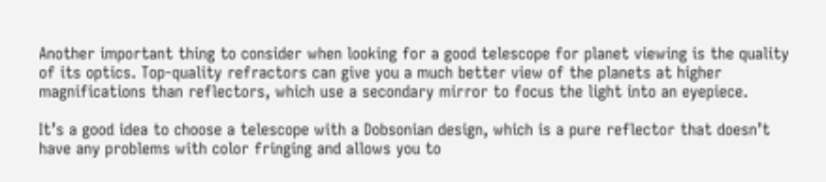Another important thing to consider when looking for a good telescope for planet viewing is the quality of its optics. Top-quality refractors can give you a much better view of the planets at higher magnifications than reflectors, which use a secondary mirror to focus the light into an eyepiece.

It’s a good idea to choose a telescope with a Dobsonian design, which is a pure reflector that doesn’t have any problems with color fringing and allows you to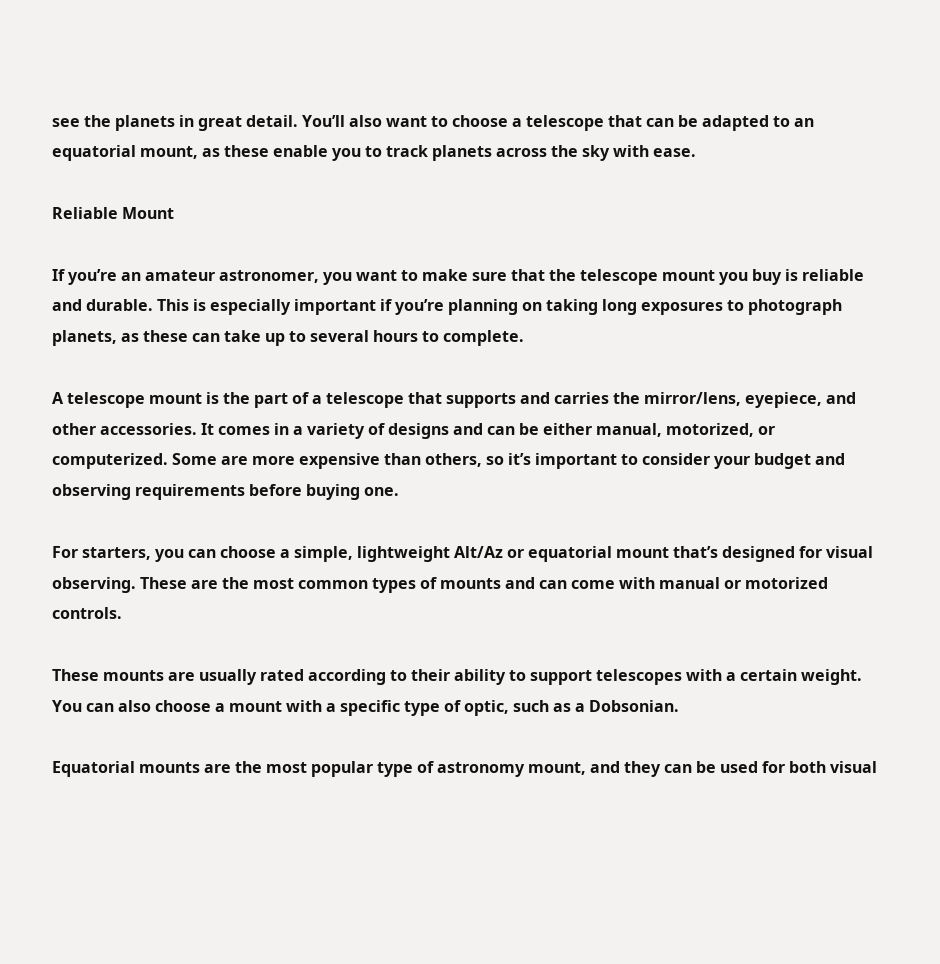see the planets in great detail. You’ll also want to choose a telescope that can be adapted to an equatorial mount, as these enable you to track planets across the sky with ease.

Reliable Mount

If you’re an amateur astronomer, you want to make sure that the telescope mount you buy is reliable and durable. This is especially important if you’re planning on taking long exposures to photograph planets, as these can take up to several hours to complete.

A telescope mount is the part of a telescope that supports and carries the mirror/lens, eyepiece, and other accessories. It comes in a variety of designs and can be either manual, motorized, or computerized. Some are more expensive than others, so it’s important to consider your budget and observing requirements before buying one.

For starters, you can choose a simple, lightweight Alt/Az or equatorial mount that’s designed for visual observing. These are the most common types of mounts and can come with manual or motorized controls.

These mounts are usually rated according to their ability to support telescopes with a certain weight. You can also choose a mount with a specific type of optic, such as a Dobsonian.

Equatorial mounts are the most popular type of astronomy mount, and they can be used for both visual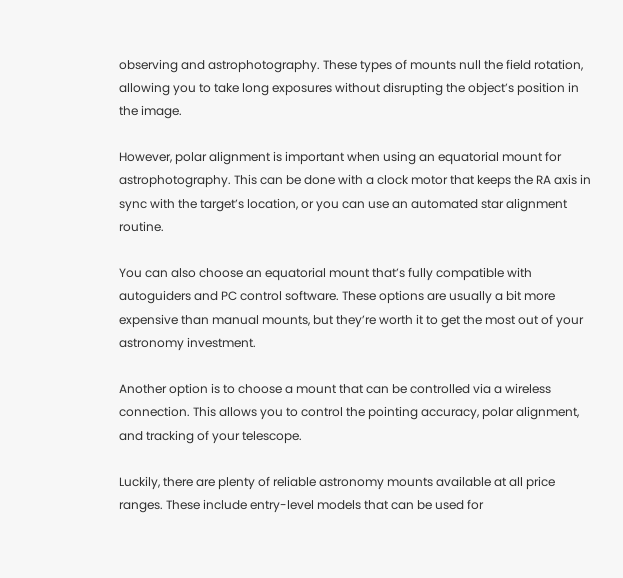observing and astrophotography. These types of mounts null the field rotation, allowing you to take long exposures without disrupting the object’s position in the image.

However, polar alignment is important when using an equatorial mount for astrophotography. This can be done with a clock motor that keeps the RA axis in sync with the target’s location, or you can use an automated star alignment routine.

You can also choose an equatorial mount that’s fully compatible with autoguiders and PC control software. These options are usually a bit more expensive than manual mounts, but they’re worth it to get the most out of your astronomy investment.

Another option is to choose a mount that can be controlled via a wireless connection. This allows you to control the pointing accuracy, polar alignment, and tracking of your telescope.

Luckily, there are plenty of reliable astronomy mounts available at all price ranges. These include entry-level models that can be used for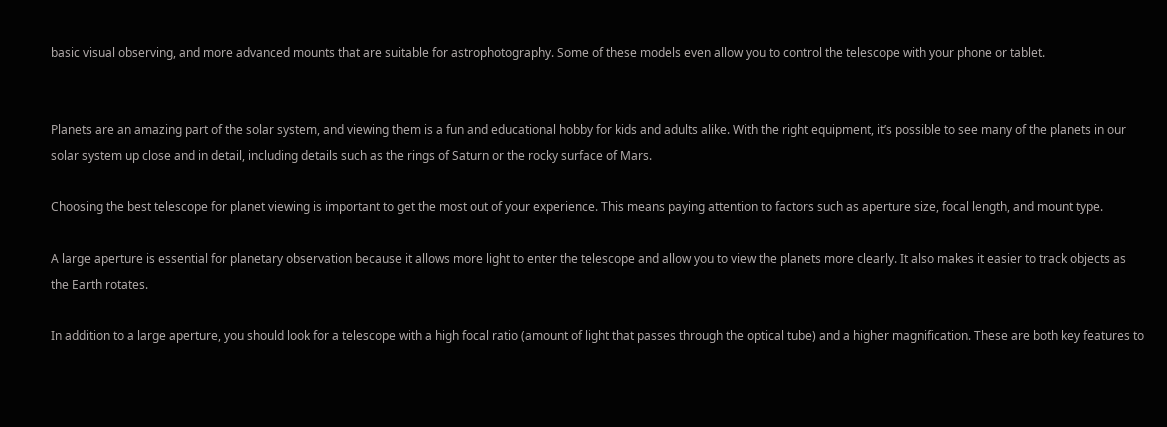basic visual observing, and more advanced mounts that are suitable for astrophotography. Some of these models even allow you to control the telescope with your phone or tablet.


Planets are an amazing part of the solar system, and viewing them is a fun and educational hobby for kids and adults alike. With the right equipment, it’s possible to see many of the planets in our solar system up close and in detail, including details such as the rings of Saturn or the rocky surface of Mars.

Choosing the best telescope for planet viewing is important to get the most out of your experience. This means paying attention to factors such as aperture size, focal length, and mount type.

A large aperture is essential for planetary observation because it allows more light to enter the telescope and allow you to view the planets more clearly. It also makes it easier to track objects as the Earth rotates.

In addition to a large aperture, you should look for a telescope with a high focal ratio (amount of light that passes through the optical tube) and a higher magnification. These are both key features to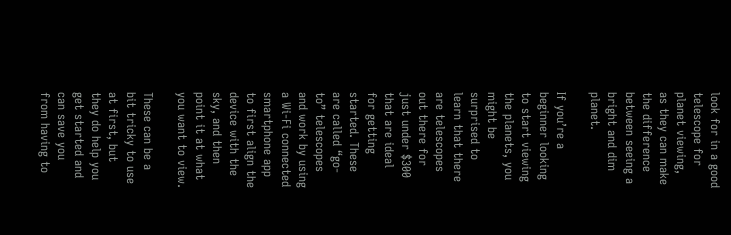look for in a good telescope for planet viewing, as they can make the difference between seeing a bright and dim planet.

If you’re a beginner looking to start viewing the planets, you might be surprised to learn that there are telescopes out there for just under $300 that are ideal for getting started. These are called “go-to” telescopes and work by using a Wi-Fi connected smartphone app to first align the device with the sky, and then point it at what you want to view.

These can be a bit tricky to use at first, but they do help you get started and can save you from having to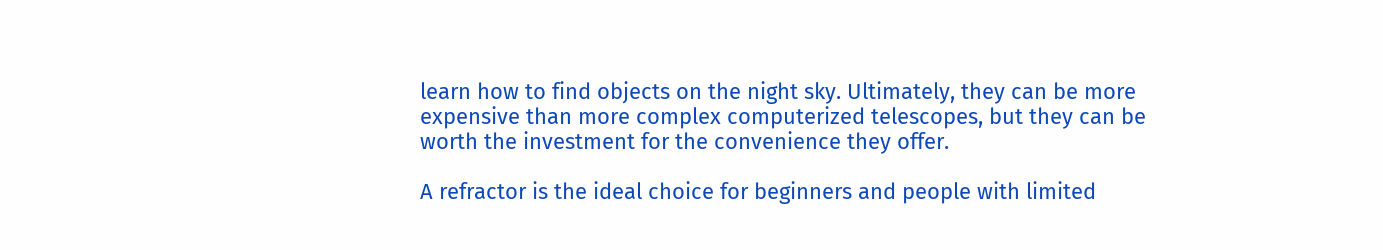learn how to find objects on the night sky. Ultimately, they can be more expensive than more complex computerized telescopes, but they can be worth the investment for the convenience they offer.

A refractor is the ideal choice for beginners and people with limited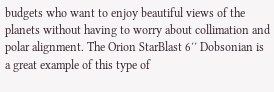budgets who want to enjoy beautiful views of the planets without having to worry about collimation and polar alignment. The Orion StarBlast 6′′ Dobsonian is a great example of this type of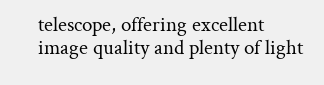telescope, offering excellent image quality and plenty of light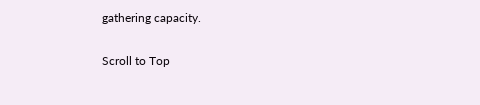gathering capacity.

Scroll to Top